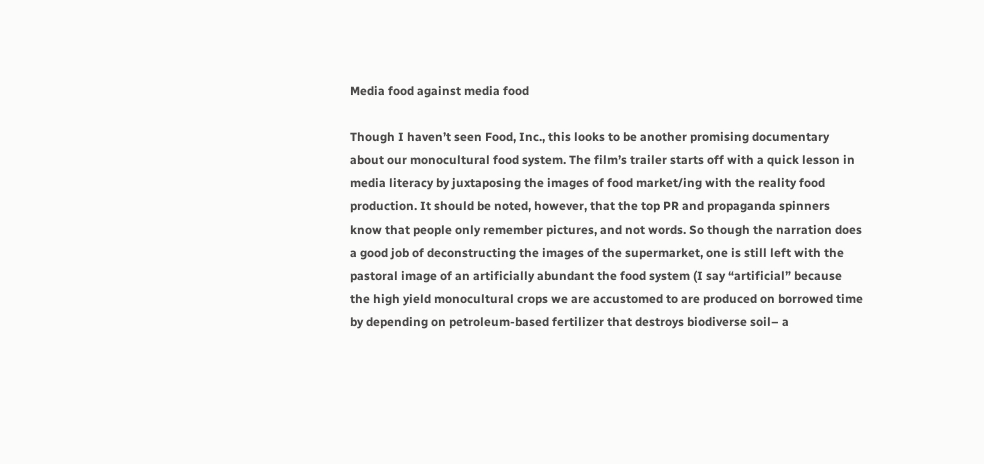Media food against media food

Though I haven’t seen Food, Inc., this looks to be another promising documentary about our monocultural food system. The film’s trailer starts off with a quick lesson in media literacy by juxtaposing the images of food market/ing with the reality food production. It should be noted, however, that the top PR and propaganda spinners know that people only remember pictures, and not words. So though the narration does a good job of deconstructing the images of the supermarket, one is still left with the pastoral image of an artificially abundant the food system (I say “artificial” because the high yield monocultural crops we are accustomed to are produced on borrowed time by depending on petroleum-based fertilizer that destroys biodiverse soil– a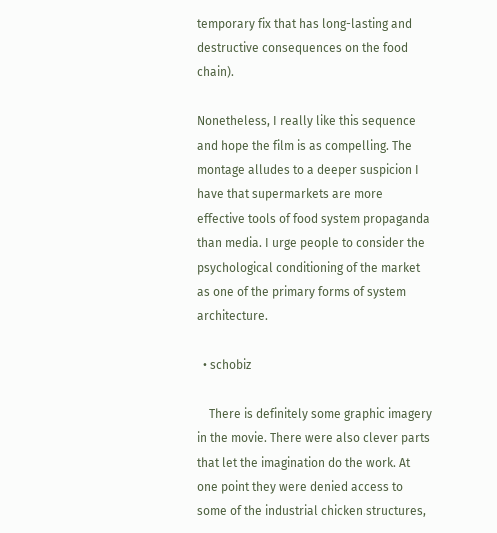temporary fix that has long-lasting and destructive consequences on the food chain).

Nonetheless, I really like this sequence and hope the film is as compelling. The montage alludes to a deeper suspicion I have that supermarkets are more effective tools of food system propaganda than media. I urge people to consider the psychological conditioning of the market as one of the primary forms of system architecture.

  • schobiz

    There is definitely some graphic imagery in the movie. There were also clever parts that let the imagination do the work. At one point they were denied access to some of the industrial chicken structures,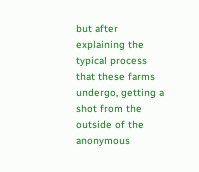but after explaining the typical process that these farms undergo, getting a shot from the outside of the anonymous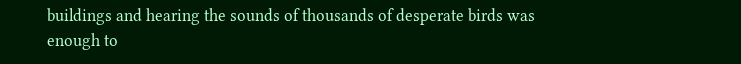buildings and hearing the sounds of thousands of desperate birds was enough to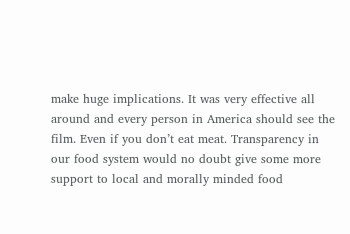make huge implications. It was very effective all around and every person in America should see the film. Even if you don’t eat meat. Transparency in our food system would no doubt give some more support to local and morally minded food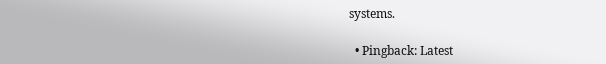systems.

  • Pingback: Latest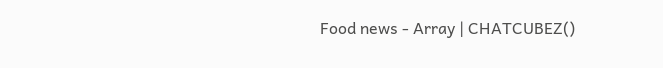Food news - Array | CHATCUBEZ()